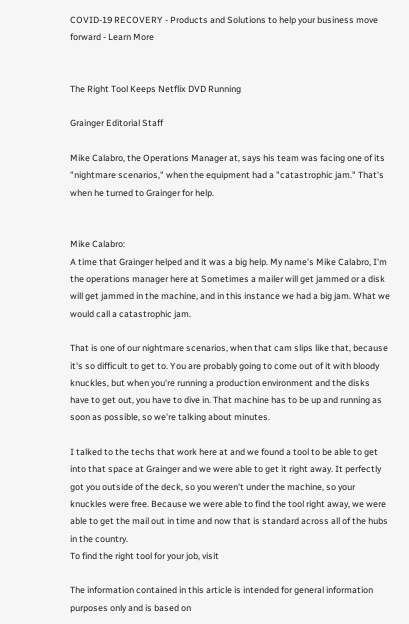COVID-19 RECOVERY - Products and Solutions to help your business move forward - Learn More


The Right Tool Keeps Netflix DVD Running

Grainger Editorial Staff

Mike Calabro, the Operations Manager at, says his team was facing one of its "nightmare scenarios," when the equipment had a "catastrophic jam." That's when he turned to Grainger for help.


Mike Calabro:
A time that Grainger helped and it was a big help. My name's Mike Calabro, I'm the operations manager here at Sometimes a mailer will get jammed or a disk will get jammed in the machine, and in this instance we had a big jam. What we would call a catastrophic jam.

That is one of our nightmare scenarios, when that cam slips like that, because it's so difficult to get to. You are probably going to come out of it with bloody knuckles, but when you're running a production environment and the disks have to get out, you have to dive in. That machine has to be up and running as soon as possible, so we're talking about minutes.

I talked to the techs that work here at and we found a tool to be able to get into that space at Grainger and we were able to get it right away. It perfectly got you outside of the deck, so you weren't under the machine, so your knuckles were free. Because we were able to find the tool right away, we were able to get the mail out in time and now that is standard across all of the hubs in the country.
To find the right tool for your job, visit

The information contained in this article is intended for general information purposes only and is based on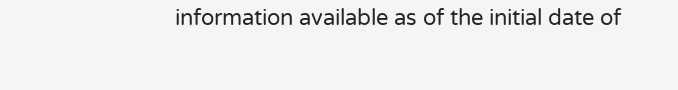information available as of the initial date of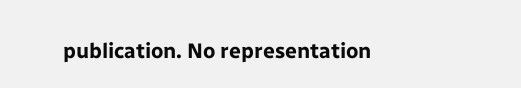publication. No representation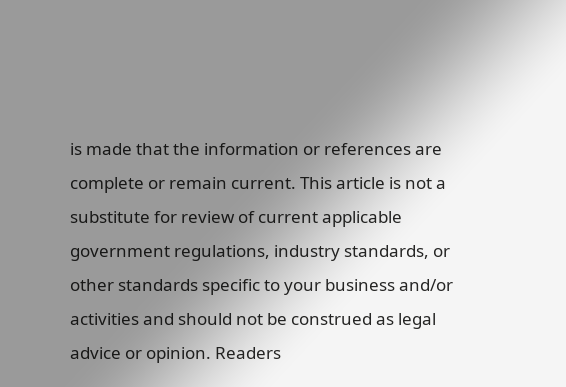is made that the information or references are complete or remain current. This article is not a substitute for review of current applicable government regulations, industry standards, or other standards specific to your business and/or activities and should not be construed as legal advice or opinion. Readers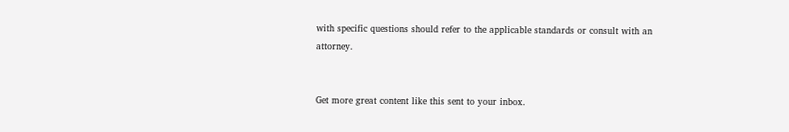with specific questions should refer to the applicable standards or consult with an attorney.


Get more great content like this sent to your inbox.